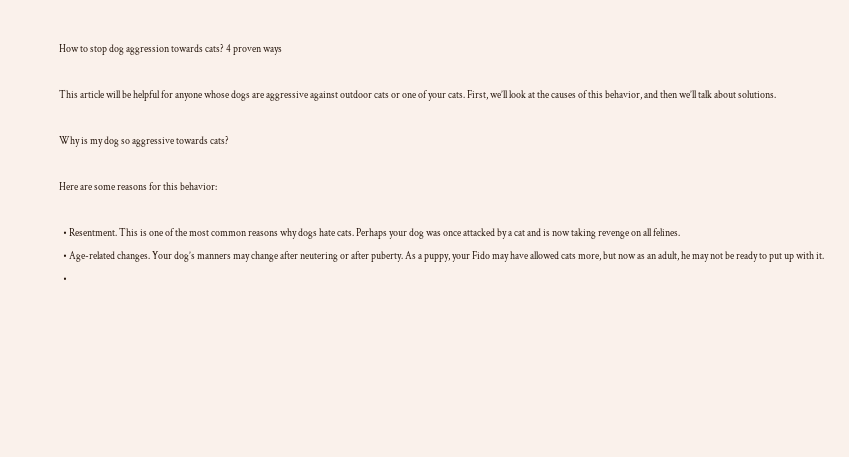How to stop dog aggression towards cats? 4 proven ways

This article will be helpful for anyone whose dogs are aggressive against outdoor cats or one of your cats. First, we’ll look at the causes of this behavior, and then we’ll talk about solutions.

Why is my dog so aggressive towards cats?

Here are some reasons for this behavior:

  • Resentment. This is one of the most common reasons why dogs hate cats. Perhaps your dog was once attacked by a cat and is now taking revenge on all felines.
  • Age-related changes. Your dog’s manners may change after neutering or after puberty. As a puppy, your Fido may have allowed cats more, but now as an adult, he may not be ready to put up with it.
  •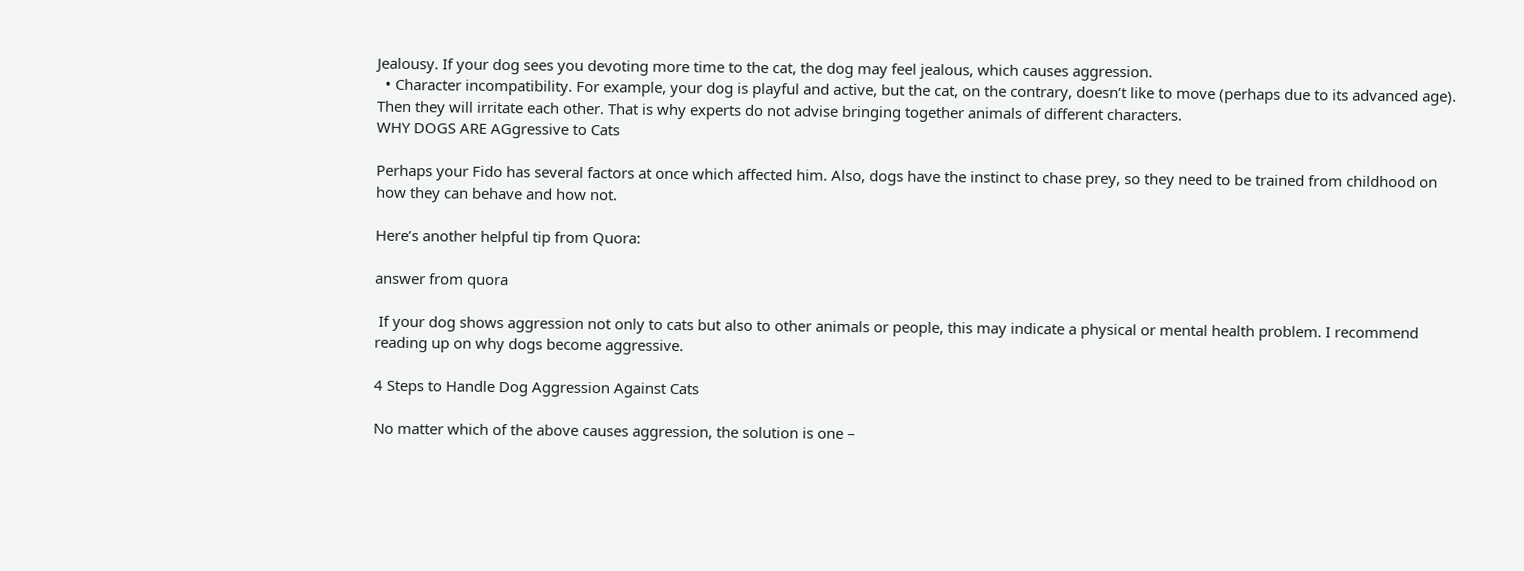Jealousy. If your dog sees you devoting more time to the cat, the dog may feel jealous, which causes aggression.
  • Character incompatibility. For example, your dog is playful and active, but the cat, on the contrary, doesn’t like to move (perhaps due to its advanced age). Then they will irritate each other. That is why experts do not advise bringing together animals of different characters.
WHY DOGS ARE AGgressive to Cats

Perhaps your Fido has several factors at once which affected him. Also, dogs have the instinct to chase prey, so they need to be trained from childhood on how they can behave and how not.

Here’s another helpful tip from Quora:

answer from quora

 If your dog shows aggression not only to cats but also to other animals or people, this may indicate a physical or mental health problem. I recommend reading up on why dogs become aggressive.

4 Steps to Handle Dog Aggression Against Cats

No matter which of the above causes aggression, the solution is one –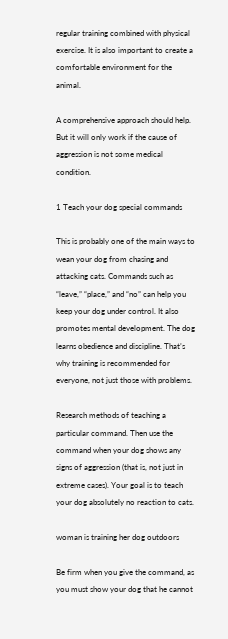regular training combined with physical exercise. It is also important to create a comfortable environment for the animal.

A comprehensive approach should help. But it will only work if the cause of aggression is not some medical condition.

1 Teach your dog special commands

This is probably one of the main ways to wean your dog from chasing and attacking cats. Commands such as “leave,” “place,” and “no” can help you keep your dog under control. It also promotes mental development. The dog learns obedience and discipline. That’s why training is recommended for everyone, not just those with problems.

Research methods of teaching a particular command. Then use the command when your dog shows any signs of aggression (that is, not just in extreme cases). Your goal is to teach your dog absolutely no reaction to cats.

woman is training her dog outdoors

Be firm when you give the command, as you must show your dog that he cannot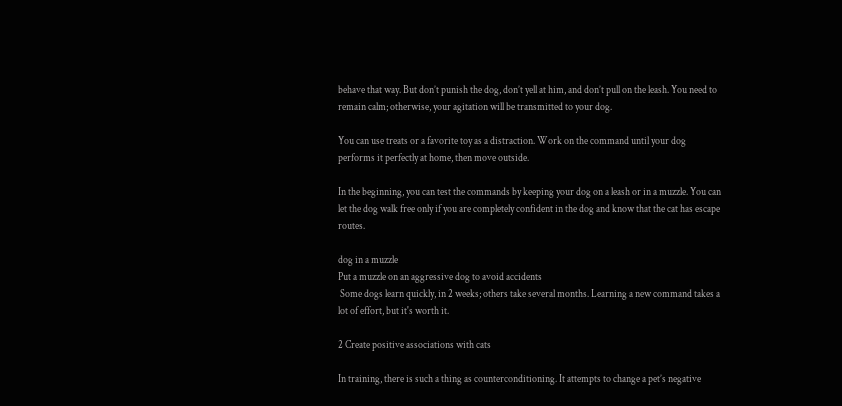behave that way. But don’t punish the dog, don’t yell at him, and don’t pull on the leash. You need to remain calm; otherwise, your agitation will be transmitted to your dog.

You can use treats or a favorite toy as a distraction. Work on the command until your dog performs it perfectly at home, then move outside.

In the beginning, you can test the commands by keeping your dog on a leash or in a muzzle. You can let the dog walk free only if you are completely confident in the dog and know that the cat has escape routes.

dog in a muzzle
Put a muzzle on an aggressive dog to avoid accidents
 Some dogs learn quickly, in 2 weeks; others take several months. Learning a new command takes a lot of effort, but it's worth it.

2 Create positive associations with cats

In training, there is such a thing as counterconditioning. It attempts to change a pet’s negative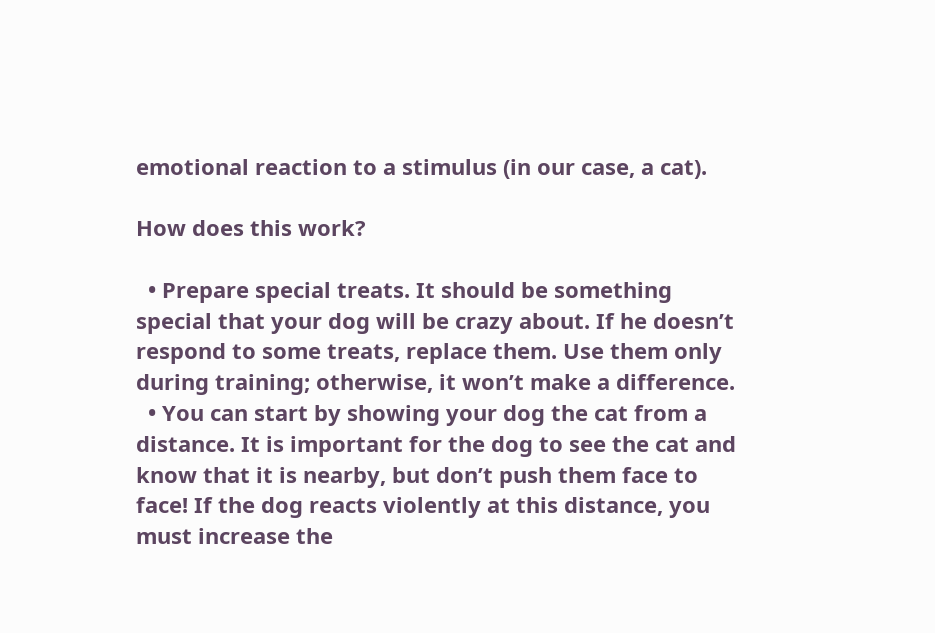emotional reaction to a stimulus (in our case, a cat).

How does this work?

  • Prepare special treats. It should be something special that your dog will be crazy about. If he doesn’t respond to some treats, replace them. Use them only during training; otherwise, it won’t make a difference.
  • You can start by showing your dog the cat from a distance. It is important for the dog to see the cat and know that it is nearby, but don’t push them face to face! If the dog reacts violently at this distance, you must increase the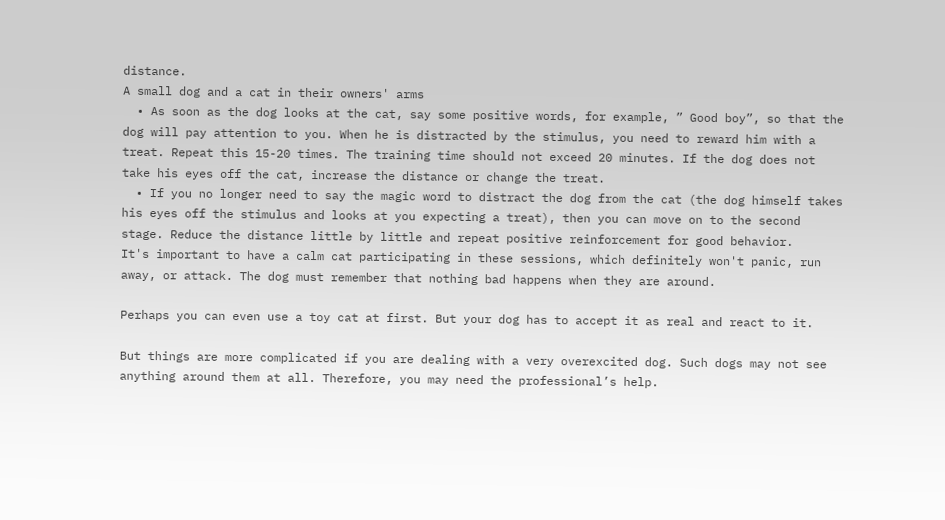distance.
A small dog and a cat in their owners' arms
  • As soon as the dog looks at the cat, say some positive words, for example, ” Good boy”, so that the dog will pay attention to you. When he is distracted by the stimulus, you need to reward him with a treat. Repeat this 15-20 times. The training time should not exceed 20 minutes. If the dog does not take his eyes off the cat, increase the distance or change the treat.
  • If you no longer need to say the magic word to distract the dog from the cat (the dog himself takes his eyes off the stimulus and looks at you expecting a treat), then you can move on to the second stage. Reduce the distance little by little and repeat positive reinforcement for good behavior.
It's important to have a calm cat participating in these sessions, which definitely won't panic, run away, or attack. The dog must remember that nothing bad happens when they are around.

Perhaps you can even use a toy cat at first. But your dog has to accept it as real and react to it.

But things are more complicated if you are dealing with a very overexcited dog. Such dogs may not see anything around them at all. Therefore, you may need the professional’s help.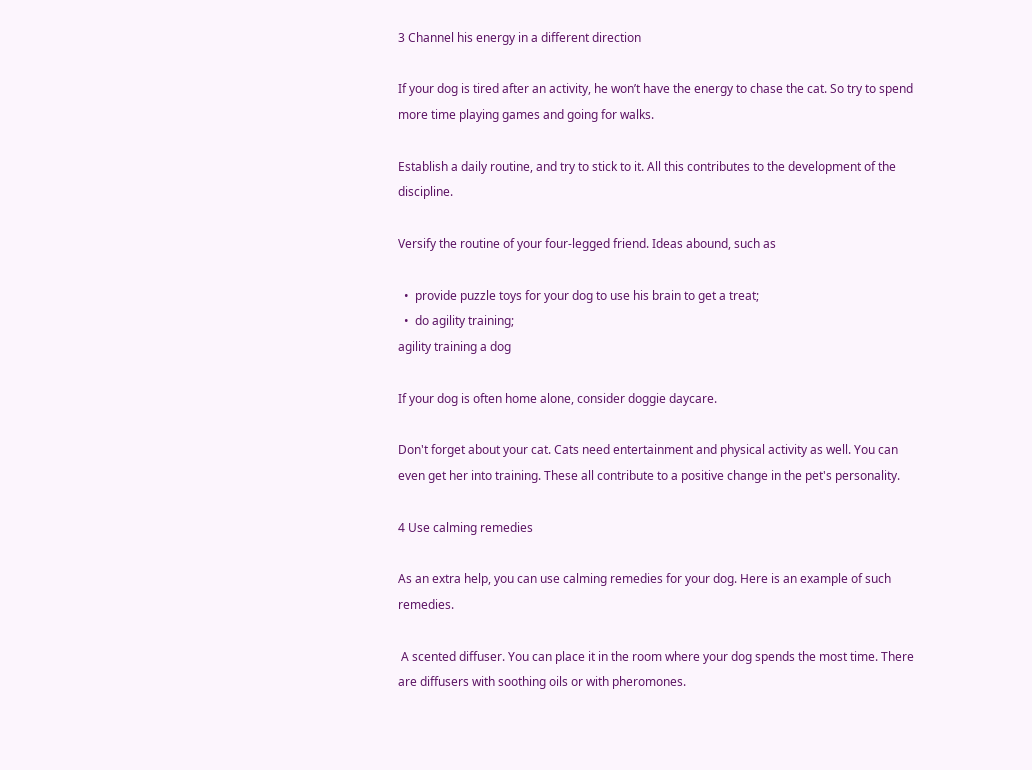3 Channel his energy in a different direction

If your dog is tired after an activity, he won’t have the energy to chase the cat. So try to spend more time playing games and going for walks.

Establish a daily routine, and try to stick to it. All this contributes to the development of the discipline.

Versify the routine of your four-legged friend. Ideas abound, such as

  •  provide puzzle toys for your dog to use his brain to get a treat;
  •  do agility training;
agility training a dog

If your dog is often home alone, consider doggie daycare.

Don't forget about your cat. Cats need entertainment and physical activity as well. You can even get her into training. These all contribute to a positive change in the pet's personality.

4 Use calming remedies

As an extra help, you can use calming remedies for your dog. Here is an example of such remedies.

 A scented diffuser. You can place it in the room where your dog spends the most time. There are diffusers with soothing oils or with pheromones.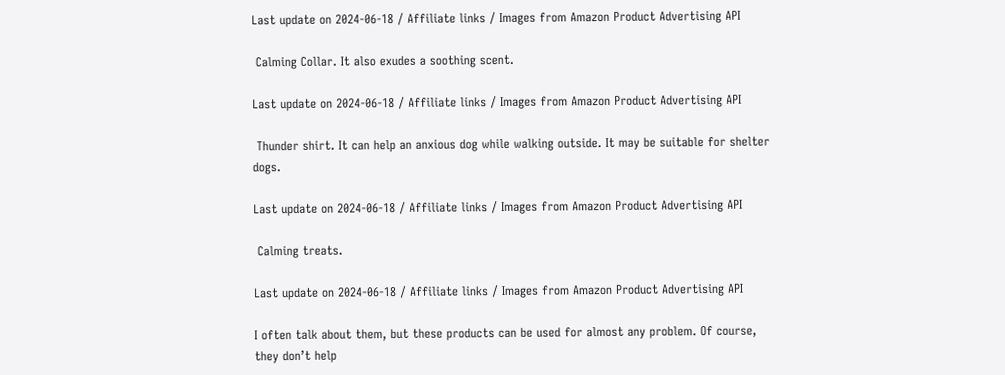Last update on 2024-06-18 / Affiliate links / Images from Amazon Product Advertising API

 Calming Collar. It also exudes a soothing scent.

Last update on 2024-06-18 / Affiliate links / Images from Amazon Product Advertising API

 Thunder shirt. It can help an anxious dog while walking outside. It may be suitable for shelter dogs.

Last update on 2024-06-18 / Affiliate links / Images from Amazon Product Advertising API

 Calming treats.

Last update on 2024-06-18 / Affiliate links / Images from Amazon Product Advertising API

I often talk about them, but these products can be used for almost any problem. Of course, they don’t help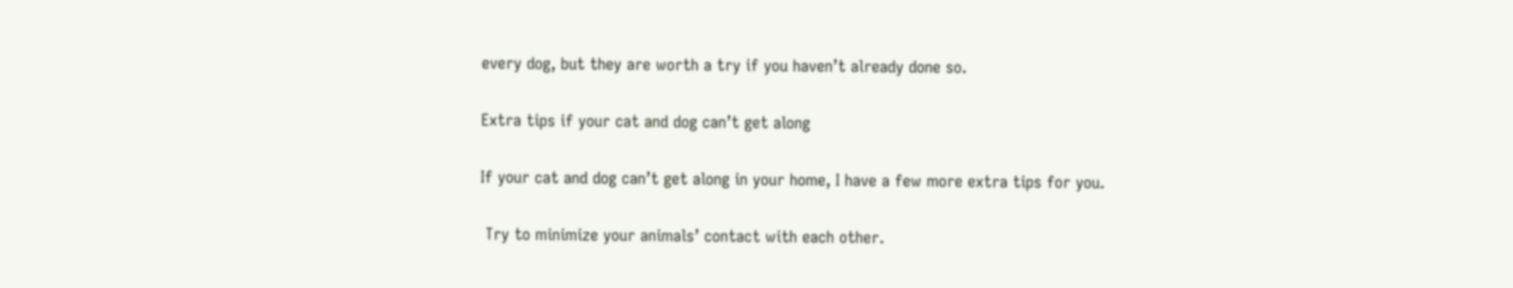every dog, but they are worth a try if you haven’t already done so.

Extra tips if your cat and dog can’t get along

If your cat and dog can’t get along in your home, I have a few more extra tips for you.

 Try to minimize your animals’ contact with each other.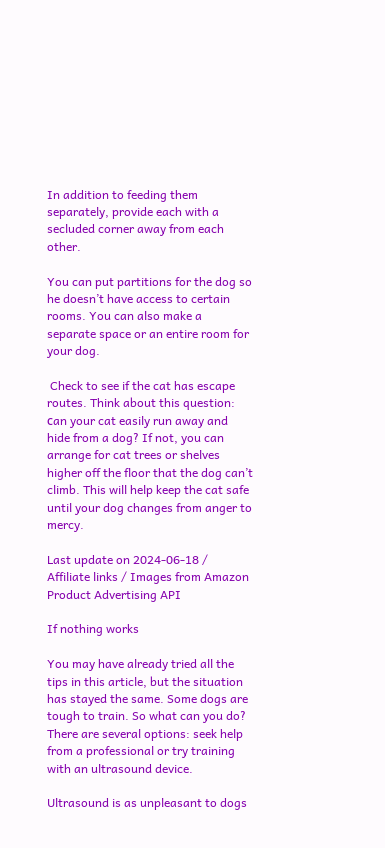In addition to feeding them separately, provide each with a secluded corner away from each other.

You can put partitions for the dog so he doesn’t have access to certain rooms. You can also make a separate space or an entire room for your dog.

 Check to see if the cat has escape routes. Think about this question: сan your cat easily run away and hide from a dog? If not, you can arrange for cat trees or shelves higher off the floor that the dog can’t climb. This will help keep the cat safe until your dog changes from anger to mercy.

Last update on 2024-06-18 / Affiliate links / Images from Amazon Product Advertising API

If nothing works

You may have already tried all the tips in this article, but the situation has stayed the same. Some dogs are tough to train. So what can you do? There are several options: seek help from a professional or try training with an ultrasound device.

Ultrasound is as unpleasant to dogs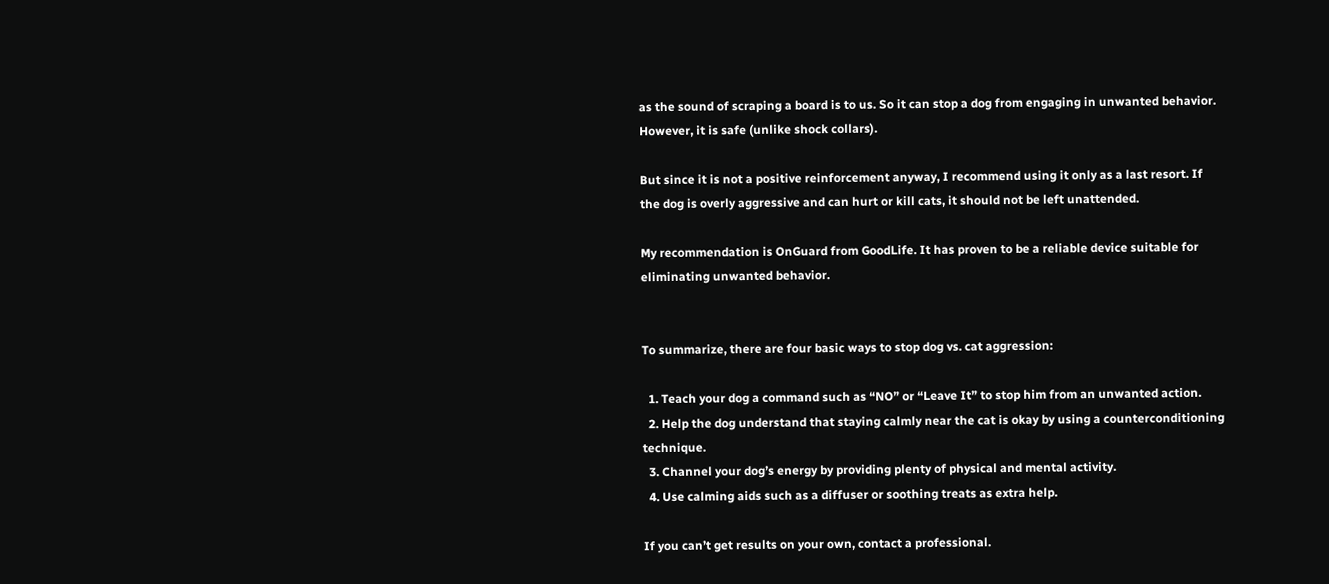as the sound of scraping a board is to us. So it can stop a dog from engaging in unwanted behavior. However, it is safe (unlike shock collars).

But since it is not a positive reinforcement anyway, I recommend using it only as a last resort. If the dog is overly aggressive and can hurt or kill cats, it should not be left unattended.

My recommendation is OnGuard from GoodLife. It has proven to be a reliable device suitable for eliminating unwanted behavior.


To summarize, there are four basic ways to stop dog vs. cat aggression:

  1. Teach your dog a command such as “NO” or “Leave It” to stop him from an unwanted action.
  2. Help the dog understand that staying calmly near the cat is okay by using a counterconditioning technique.
  3. Channel your dog’s energy by providing plenty of physical and mental activity.
  4. Use calming aids such as a diffuser or soothing treats as extra help.

If you can’t get results on your own, contact a professional.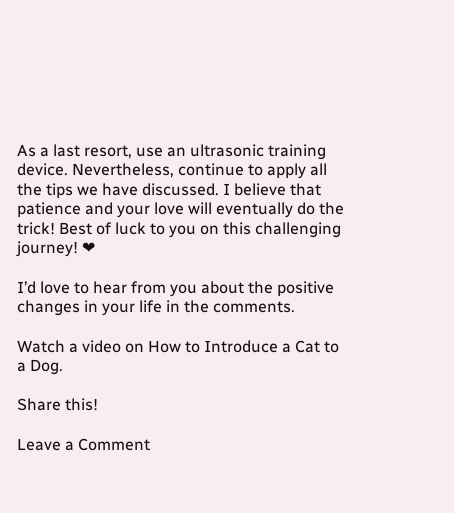As a last resort, use an ultrasonic training device. Nevertheless, continue to apply all the tips we have discussed. I believe that patience and your love will eventually do the trick! Best of luck to you on this challenging journey! ❤

I’d love to hear from you about the positive changes in your life in the comments.

Watch a video on How to Introduce a Cat to a Dog.

Share this!

Leave a Comment